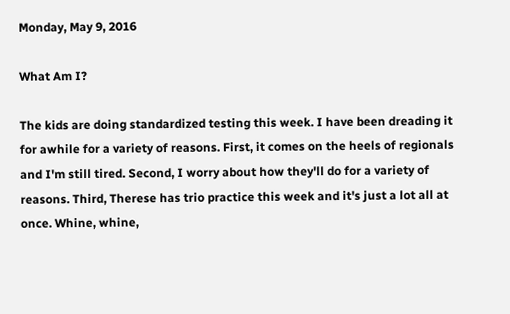Monday, May 9, 2016

What Am I?

The kids are doing standardized testing this week. I have been dreading it for awhile for a variety of reasons. First, it comes on the heels of regionals and I'm still tired. Second, I worry about how they'll do for a variety of reasons. Third, Therese has trio practice this week and it's just a lot all at once. Whine, whine,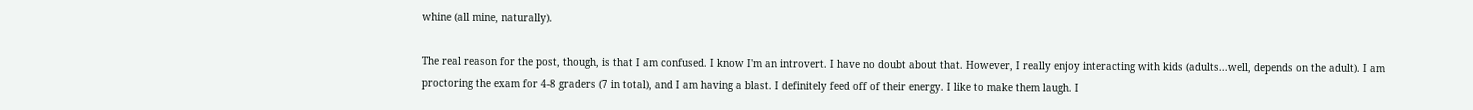whine (all mine, naturally).

The real reason for the post, though, is that I am confused. I know I'm an introvert. I have no doubt about that. However, I really enjoy interacting with kids (adults...well, depends on the adult). I am proctoring the exam for 4-8 graders (7 in total), and I am having a blast. I definitely feed off of their energy. I like to make them laugh. I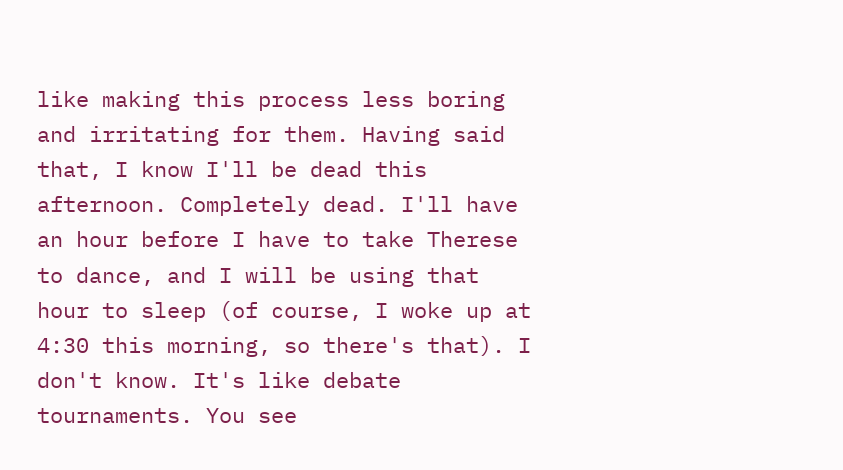like making this process less boring and irritating for them. Having said that, I know I'll be dead this afternoon. Completely dead. I'll have an hour before I have to take Therese to dance, and I will be using that hour to sleep (of course, I woke up at 4:30 this morning, so there's that). I don't know. It's like debate tournaments. You see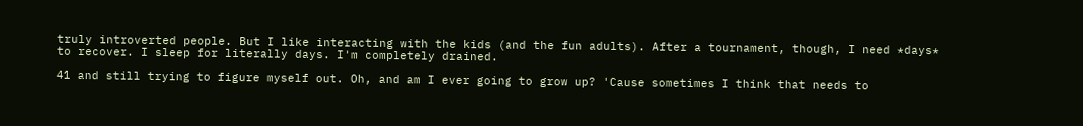truly introverted people. But I like interacting with the kids (and the fun adults). After a tournament, though, I need *days* to recover. I sleep for literally days. I'm completely drained.

41 and still trying to figure myself out. Oh, and am I ever going to grow up? 'Cause sometimes I think that needs to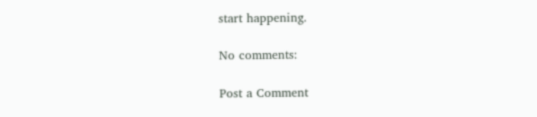start happening.

No comments:

Post a Comment